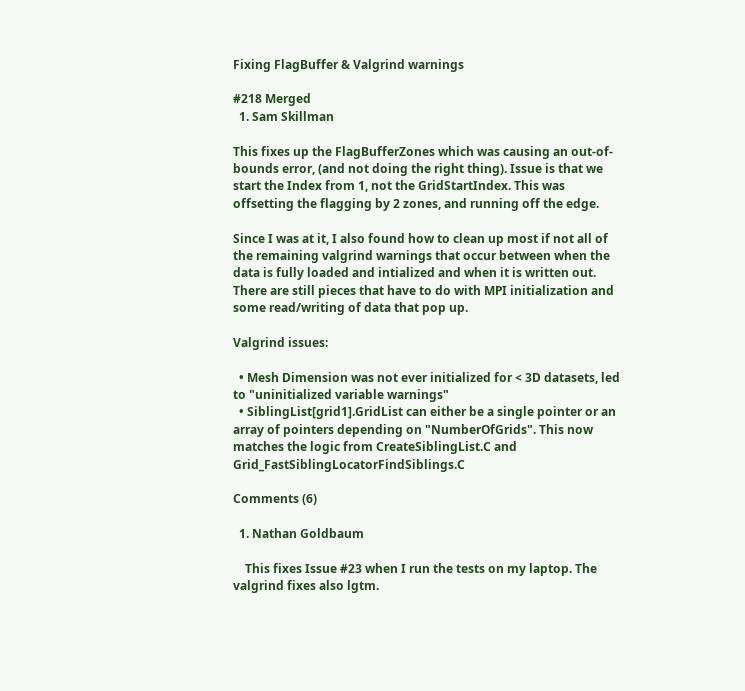Fixing FlagBuffer & Valgrind warnings

#218 Merged
  1. Sam Skillman

This fixes up the FlagBufferZones which was causing an out-of-bounds error, (and not doing the right thing). Issue is that we start the Index from 1, not the GridStartIndex. This was offsetting the flagging by 2 zones, and running off the edge.

Since I was at it, I also found how to clean up most if not all of the remaining valgrind warnings that occur between when the data is fully loaded and intialized and when it is written out. There are still pieces that have to do with MPI initialization and some read/writing of data that pop up.

Valgrind issues:

  • Mesh Dimension was not ever initialized for < 3D datasets, led to "uninitialized variable warnings"
  • SiblingList[grid1].GridList can either be a single pointer or an array of pointers depending on "NumberOfGrids". This now matches the logic from CreateSiblingList.C and Grid_FastSiblingLocatorFindSiblings.C

Comments (6)

  1. Nathan Goldbaum

    This fixes Issue #23 when I run the tests on my laptop. The valgrind fixes also lgtm.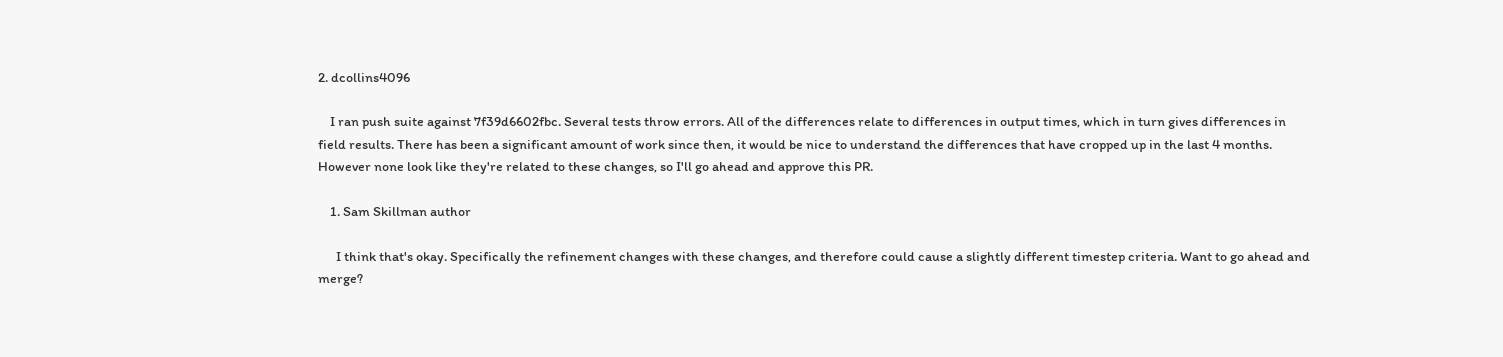2. dcollins4096

    I ran push suite against 7f39d6602fbc. Several tests throw errors. All of the differences relate to differences in output times, which in turn gives differences in field results. There has been a significant amount of work since then, it would be nice to understand the differences that have cropped up in the last 4 months. However none look like they're related to these changes, so I'll go ahead and approve this PR.

    1. Sam Skillman author

      I think that's okay. Specifically the refinement changes with these changes, and therefore could cause a slightly different timestep criteria. Want to go ahead and merge?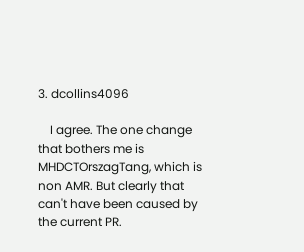3. dcollins4096

    I agree. The one change that bothers me is MHDCTOrszagTang, which is non AMR. But clearly that can't have been caused by the current PR.